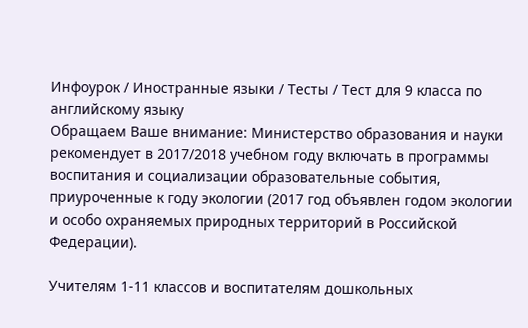Инфоурок / Иностранные языки / Тесты / Тест для 9 класса по английскому языку
Обращаем Ваше внимание: Министерство образования и науки рекомендует в 2017/2018 учебном году включать в программы воспитания и социализации образовательные события, приуроченные к году экологии (2017 год объявлен годом экологии и особо охраняемых природных территорий в Российской Федерации).

Учителям 1-11 классов и воспитателям дошкольных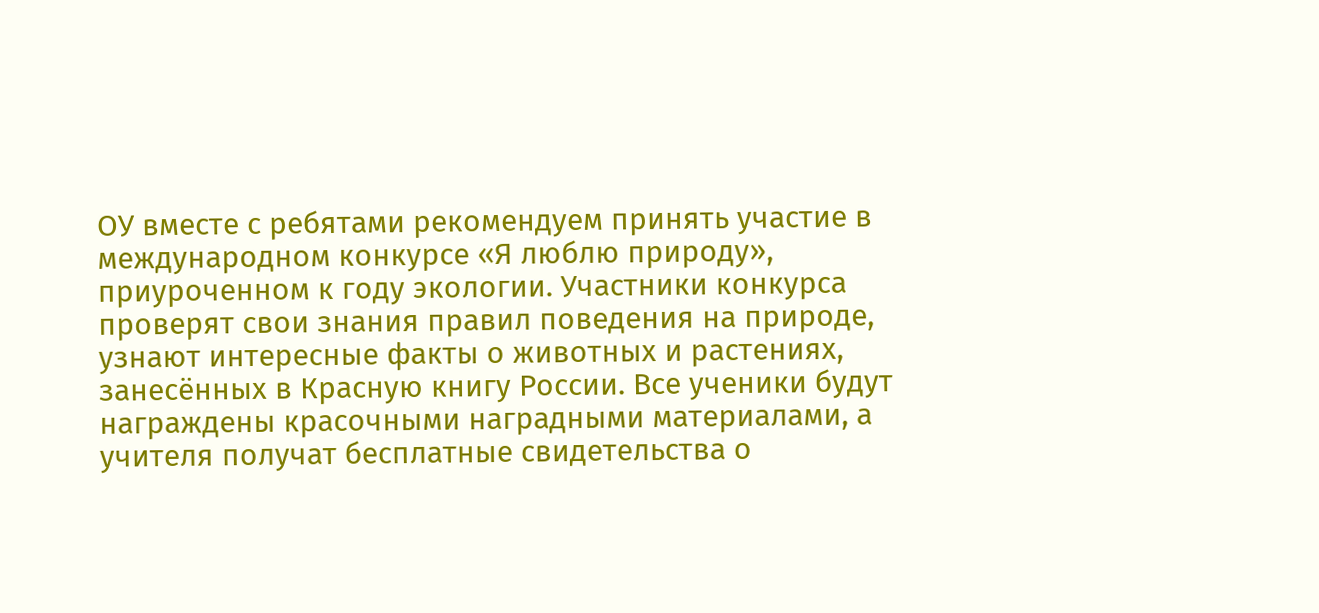ОУ вместе с ребятами рекомендуем принять участие в международном конкурсе «Я люблю природу», приуроченном к году экологии. Участники конкурса проверят свои знания правил поведения на природе, узнают интересные факты о животных и растениях, занесённых в Красную книгу России. Все ученики будут награждены красочными наградными материалами, а учителя получат бесплатные свидетельства о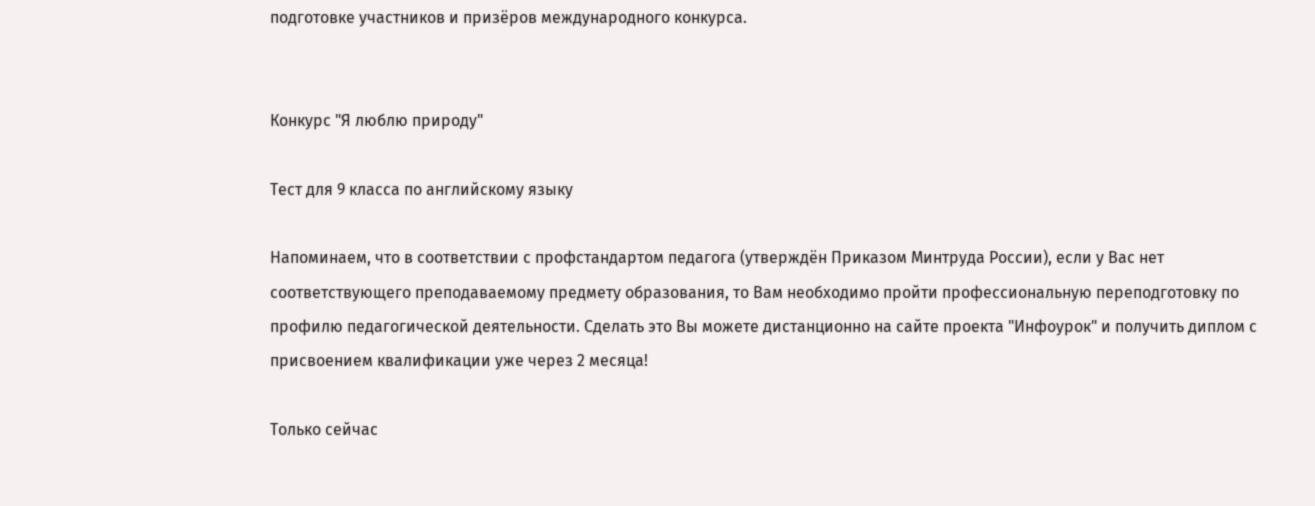подготовке участников и призёров международного конкурса.


Конкурс "Я люблю природу"

Тест для 9 класса по английскому языку

Напоминаем, что в соответствии с профстандартом педагога (утверждён Приказом Минтруда России), если у Вас нет соответствующего преподаваемому предмету образования, то Вам необходимо пройти профессиональную переподготовку по профилю педагогической деятельности. Сделать это Вы можете дистанционно на сайте проекта "Инфоурок" и получить диплом с присвоением квалификации уже через 2 месяца!

Только сейчас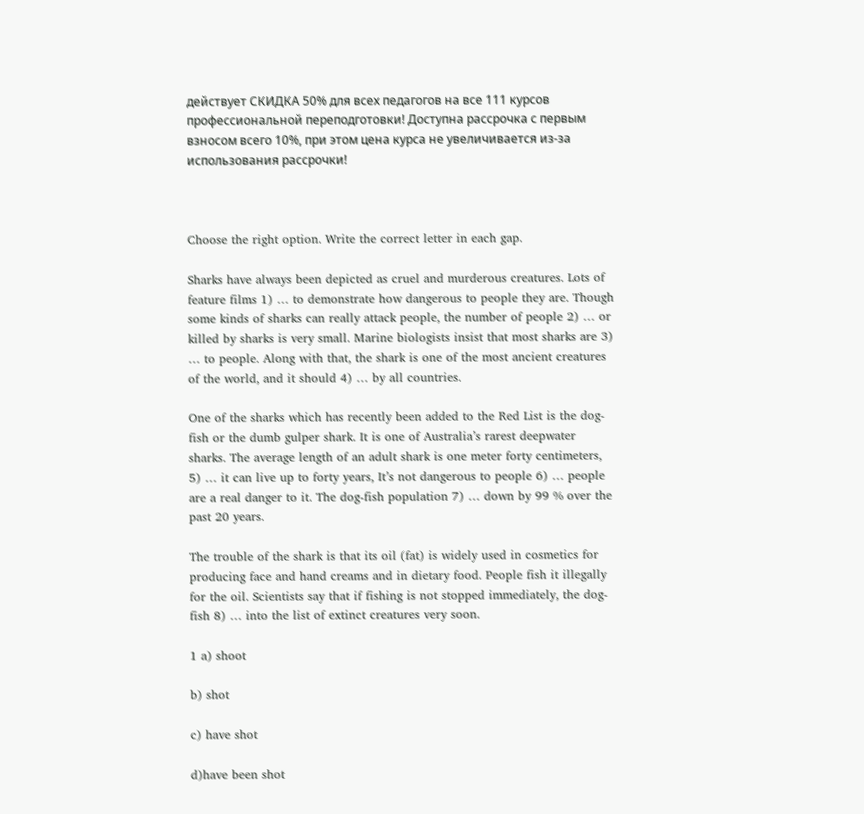действует СКИДКА 50% для всех педагогов на все 111 курсов профессиональной переподготовки! Доступна рассрочка с первым взносом всего 10%, при этом цена курса не увеличивается из-за использования рассрочки!



Choose the right option. Write the correct letter in each gap.

Sharks have always been depicted as cruel and murderous creatures. Lots of feature films 1) … to demonstrate how dangerous to people they are. Though some kinds of sharks can really attack people, the number of people 2) … or killed by sharks is very small. Marine biologists insist that most sharks are 3) … to people. Along with that, the shark is one of the most ancient creatures of the world, and it should 4) … by all countries.

One of the sharks which has recently been added to the Red List is the dog-fish or the dumb gulper shark. It is one of Australia’s rarest deepwater sharks. The average length of an adult shark is one meter forty centimeters, 5) … it can live up to forty years, It’s not dangerous to people 6) … people are a real danger to it. The dog-fish population 7) … down by 99 % over the past 20 years.

The trouble of the shark is that its oil (fat) is widely used in cosmetics for producing face and hand creams and in dietary food. People fish it illegally for the oil. Scientists say that if fishing is not stopped immediately, the dog-fish 8) … into the list of extinct creatures very soon.

1 a) shoot

b) shot

c) have shot

d)have been shot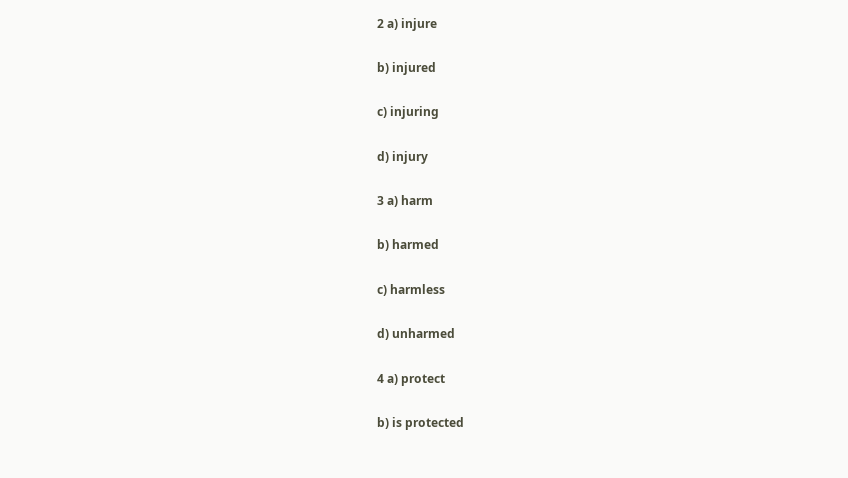2 a) injure

b) injured

c) injuring

d) injury

3 a) harm

b) harmed

c) harmless

d) unharmed

4 a) protect

b) is protected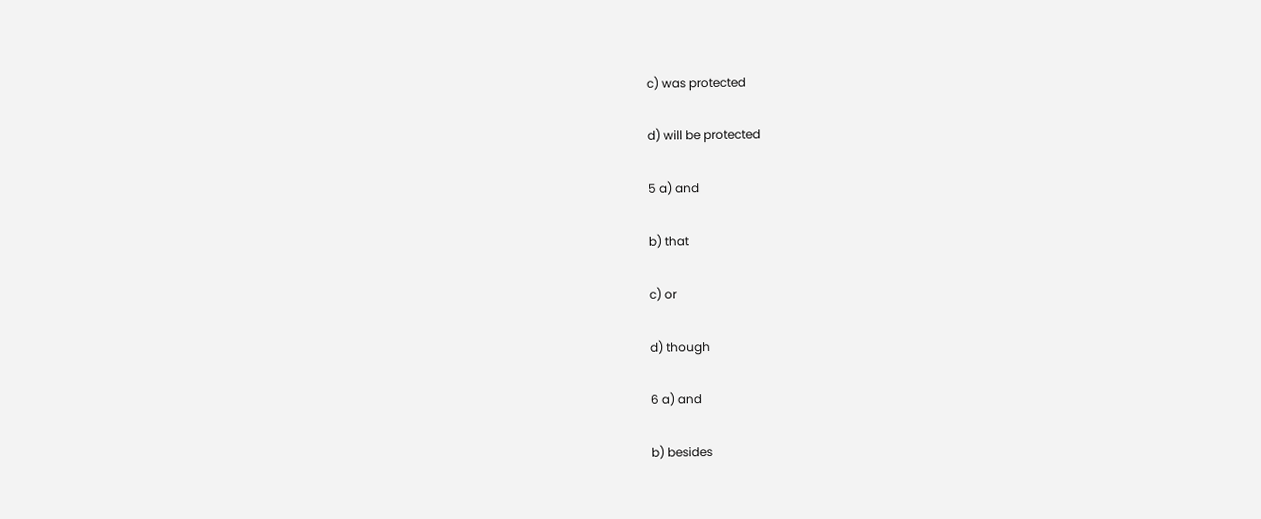c) was protected

d) will be protected

5 a) and

b) that

c) or

d) though

6 a) and

b) besides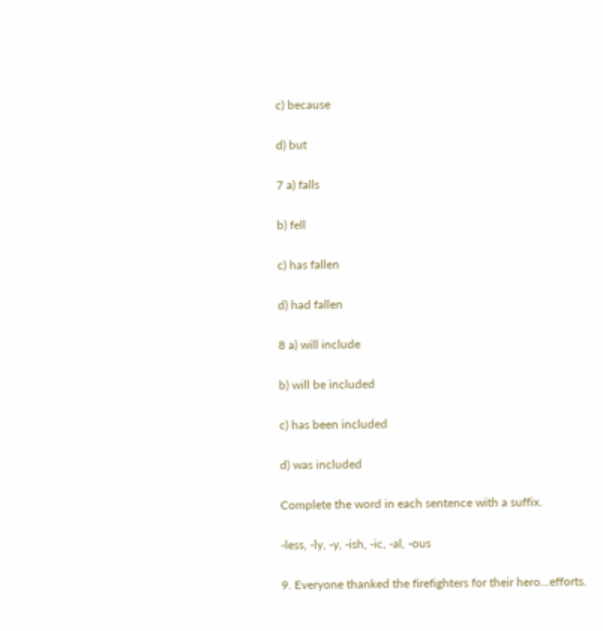c) because

d) but

7 a) falls

b) fell

c) has fallen

d) had fallen

8 a) will include

b) will be included

c) has been included

d) was included

Complete the word in each sentence with a suffix.

-less, -ly, -y, -ish, -ic, -al, -ous

9. Everyone thanked the firefighters for their hero…efforts.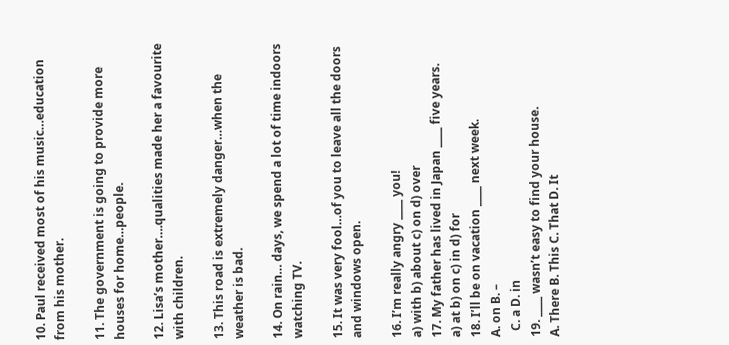10. Paul received most of his music…education from his mother.

11. The government is going to provide more houses for home…people.

12. Lisa’s mother….qualities made her a favourite with children.

13. This road is extremely danger…when the weather is bad.

14. On rain… days, we spend a lot of time indoors watching TV.

15. It was very fool…of you to leave all the doors and windows open.

16. I’m really angry ____ you!
a) with b) about c) on d) over
17. My father has lived in Japan ____ five years.
a) at b) on c) in d) for
18. I’ll be on vacation ____ next week.
A. on B. –
  C. a D. in
19. ____ wasn’t easy to find your house.
A. There B. This C. That D. It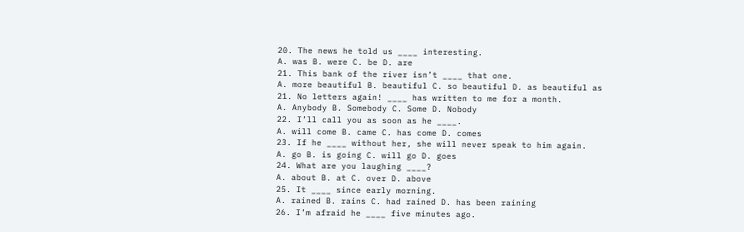20. The news he told us ____ interesting.
A. was B. were C. be D. are
21. This bank of the river isn’t ____ that one.
A. more beautiful B. beautiful C. so beautiful D. as beautiful as
21. No letters again! ____ has written to me for a month.
A. Anybody B. Somebody C. Some D. Nobody
22. I’ll call you as soon as he ____.
A. will come B. came C. has come D. comes
23. If he ____ without her, she will never speak to him again.
A. go B. is going C. will go D. goes
24. What are you laughing ____?
A. about B. at C. over D. above
25. It ____ since early morning.
A. rained B. rains C. had rained D. has been raining
26. I’m afraid he ____ five minutes ago.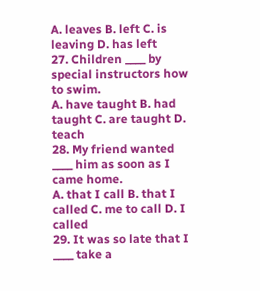A. leaves B. left C. is leaving D. has left
27. Children ____ by special instructors how to swim.
A. have taught B. had taught C. are taught D. teach
28. My friend wanted ____ him as soon as I came home.
A. that I call B. that I called C. me to call D. I called
29. It was so late that I ____ take a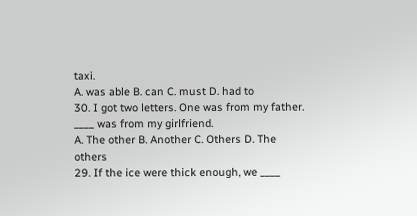taxi.
A. was able B. can C. must D. had to
30. I got two letters. One was from my father. ____ was from my girlfriend.
A. The other B. Another C. Others D. The others
29. If the ice were thick enough, we ____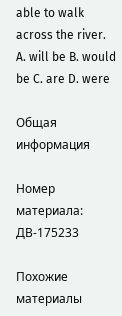able to walk across the river.
A. will be B. would be C. are D. were

Общая информация

Номер материала: ДВ-175233

Похожие материалы